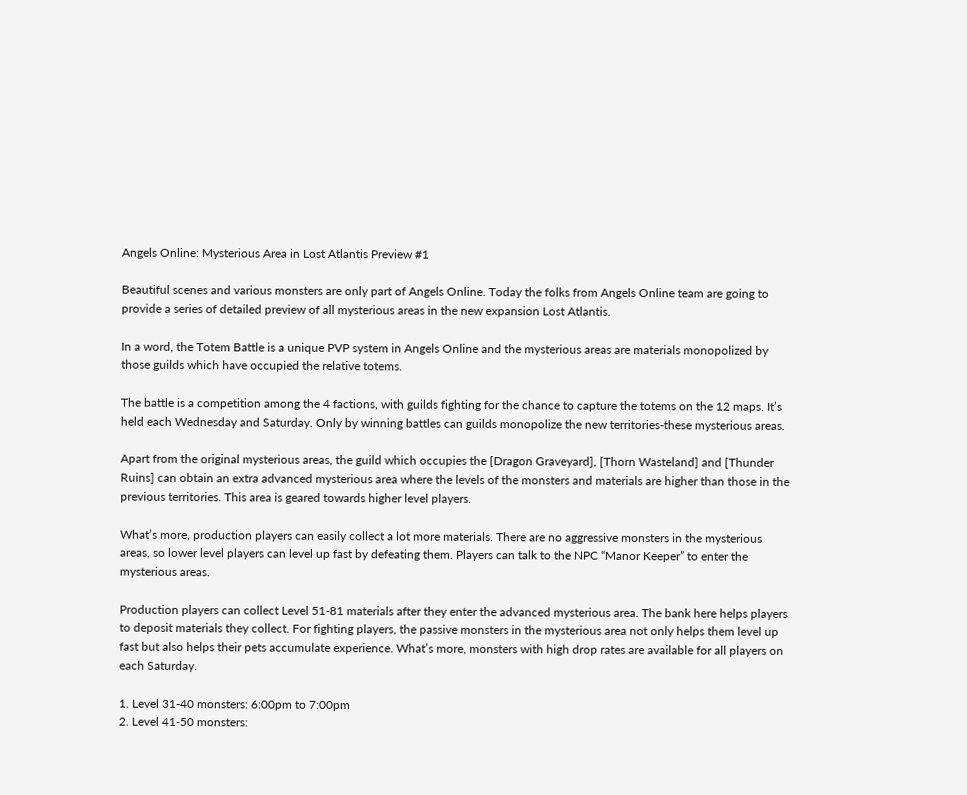Angels Online: Mysterious Area in Lost Atlantis Preview #1

Beautiful scenes and various monsters are only part of Angels Online. Today the folks from Angels Online team are going to provide a series of detailed preview of all mysterious areas in the new expansion Lost Atlantis.

In a word, the Totem Battle is a unique PVP system in Angels Online and the mysterious areas are materials monopolized by those guilds which have occupied the relative totems.

The battle is a competition among the 4 factions, with guilds fighting for the chance to capture the totems on the 12 maps. It’s held each Wednesday and Saturday. Only by winning battles can guilds monopolize the new territories-these mysterious areas.

Apart from the original mysterious areas, the guild which occupies the [Dragon Graveyard], [Thorn Wasteland] and [Thunder Ruins] can obtain an extra advanced mysterious area where the levels of the monsters and materials are higher than those in the previous territories. This area is geared towards higher level players.

What’s more, production players can easily collect a lot more materials. There are no aggressive monsters in the mysterious areas, so lower level players can level up fast by defeating them. Players can talk to the NPC “Manor Keeper” to enter the mysterious areas.

Production players can collect Level 51-81 materials after they enter the advanced mysterious area. The bank here helps players to deposit materials they collect. For fighting players, the passive monsters in the mysterious area not only helps them level up fast but also helps their pets accumulate experience. What’s more, monsters with high drop rates are available for all players on each Saturday.

1. Level 31-40 monsters: 6:00pm to 7:00pm
2. Level 41-50 monsters: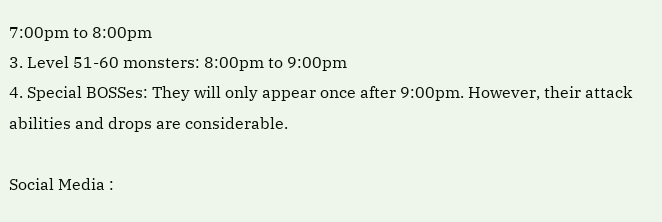7:00pm to 8:00pm
3. Level 51-60 monsters: 8:00pm to 9:00pm
4. Special BOSSes: They will only appear once after 9:00pm. However, their attack abilities and drops are considerable.

Social Media :